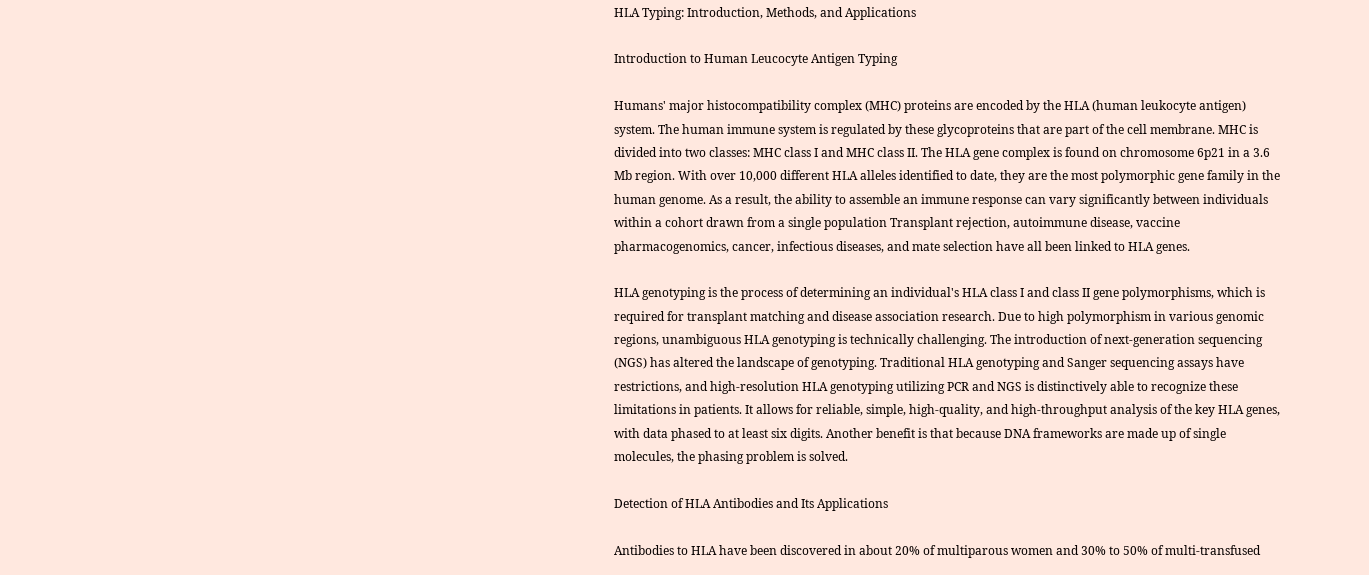HLA Typing: Introduction, Methods, and Applications

Introduction to Human Leucocyte Antigen Typing

Humans' major histocompatibility complex (MHC) proteins are encoded by the HLA (human leukocyte antigen) system. The human immune system is regulated by these glycoproteins that are part of the cell membrane. MHC is divided into two classes: MHC class I and MHC class II. The HLA gene complex is found on chromosome 6p21 in a 3.6 Mb region. With over 10,000 different HLA alleles identified to date, they are the most polymorphic gene family in the human genome. As a result, the ability to assemble an immune response can vary significantly between individuals within a cohort drawn from a single population Transplant rejection, autoimmune disease, vaccine pharmacogenomics, cancer, infectious diseases, and mate selection have all been linked to HLA genes.

HLA genotyping is the process of determining an individual's HLA class I and class II gene polymorphisms, which is required for transplant matching and disease association research. Due to high polymorphism in various genomic regions, unambiguous HLA genotyping is technically challenging. The introduction of next-generation sequencing (NGS) has altered the landscape of genotyping. Traditional HLA genotyping and Sanger sequencing assays have restrictions, and high-resolution HLA genotyping utilizing PCR and NGS is distinctively able to recognize these limitations in patients. It allows for reliable, simple, high-quality, and high-throughput analysis of the key HLA genes, with data phased to at least six digits. Another benefit is that because DNA frameworks are made up of single molecules, the phasing problem is solved.

Detection of HLA Antibodies and Its Applications

Antibodies to HLA have been discovered in about 20% of multiparous women and 30% to 50% of multi-transfused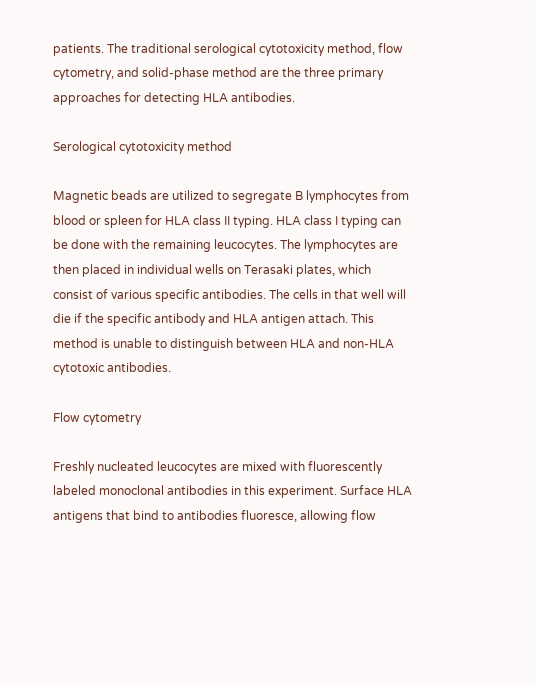patients. The traditional serological cytotoxicity method, flow cytometry, and solid-phase method are the three primary approaches for detecting HLA antibodies.

Serological cytotoxicity method

Magnetic beads are utilized to segregate B lymphocytes from blood or spleen for HLA class II typing. HLA class I typing can be done with the remaining leucocytes. The lymphocytes are then placed in individual wells on Terasaki plates, which consist of various specific antibodies. The cells in that well will die if the specific antibody and HLA antigen attach. This method is unable to distinguish between HLA and non-HLA cytotoxic antibodies.

Flow cytometry

Freshly nucleated leucocytes are mixed with fluorescently labeled monoclonal antibodies in this experiment. Surface HLA antigens that bind to antibodies fluoresce, allowing flow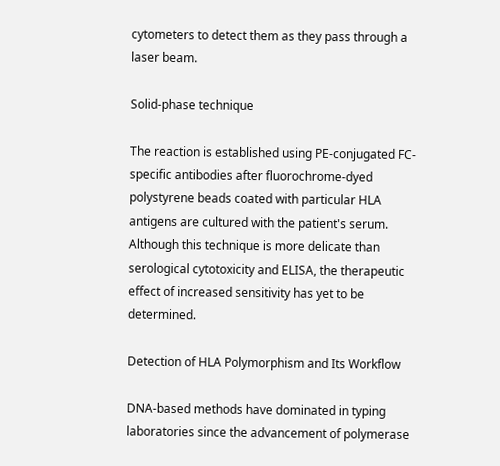cytometers to detect them as they pass through a laser beam.

Solid-phase technique

The reaction is established using PE-conjugated FC-specific antibodies after fluorochrome-dyed polystyrene beads coated with particular HLA antigens are cultured with the patient's serum. Although this technique is more delicate than serological cytotoxicity and ELISA, the therapeutic effect of increased sensitivity has yet to be determined.

Detection of HLA Polymorphism and Its Workflow

DNA-based methods have dominated in typing laboratories since the advancement of polymerase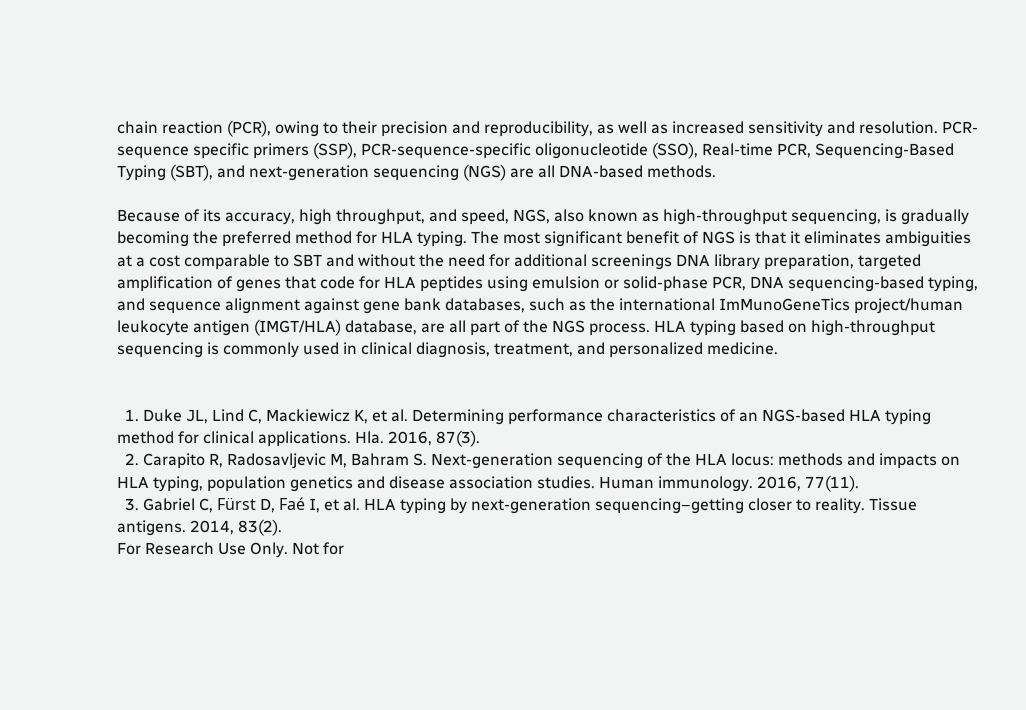chain reaction (PCR), owing to their precision and reproducibility, as well as increased sensitivity and resolution. PCR-sequence specific primers (SSP), PCR-sequence-specific oligonucleotide (SSO), Real-time PCR, Sequencing-Based Typing (SBT), and next-generation sequencing (NGS) are all DNA-based methods.

Because of its accuracy, high throughput, and speed, NGS, also known as high-throughput sequencing, is gradually becoming the preferred method for HLA typing. The most significant benefit of NGS is that it eliminates ambiguities at a cost comparable to SBT and without the need for additional screenings DNA library preparation, targeted amplification of genes that code for HLA peptides using emulsion or solid-phase PCR, DNA sequencing-based typing, and sequence alignment against gene bank databases, such as the international ImMunoGeneTics project/human leukocyte antigen (IMGT/HLA) database, are all part of the NGS process. HLA typing based on high-throughput sequencing is commonly used in clinical diagnosis, treatment, and personalized medicine.


  1. Duke JL, Lind C, Mackiewicz K, et al. Determining performance characteristics of an NGS‐based HLA typing method for clinical applications. Hla. 2016, 87(3).
  2. Carapito R, Radosavljevic M, Bahram S. Next-generation sequencing of the HLA locus: methods and impacts on HLA typing, population genetics and disease association studies. Human immunology. 2016, 77(11).
  3. Gabriel C, Fürst D, Faé I, et al. HLA typing by next‐generation sequencing–getting closer to reality. Tissue antigens. 2014, 83(2).
For Research Use Only. Not for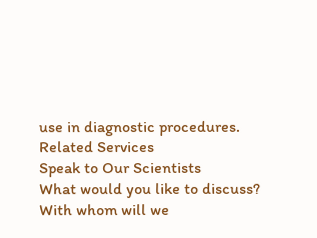use in diagnostic procedures.
Related Services
Speak to Our Scientists
What would you like to discuss?
With whom will we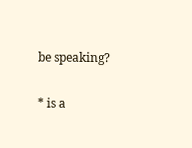be speaking?

* is a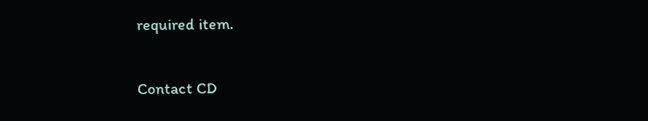required item.

Contact CD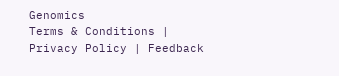Genomics
Terms & Conditions | Privacy Policy | Feedback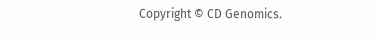Copyright © CD Genomics.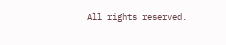All rights reserved.